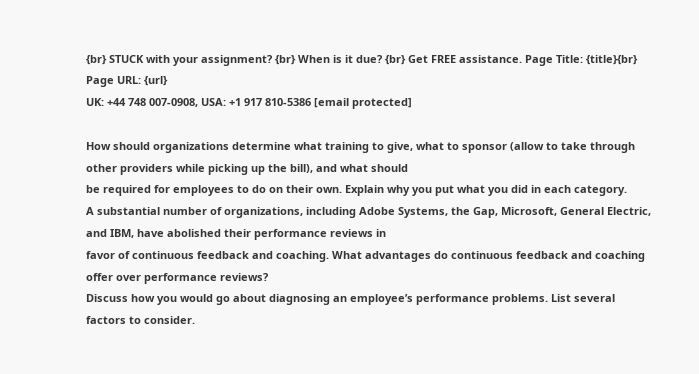{br} STUCK with your assignment? {br} When is it due? {br} Get FREE assistance. Page Title: {title}{br} Page URL: {url}
UK: +44 748 007-0908, USA: +1 917 810-5386 [email protected]

How should organizations determine what training to give, what to sponsor (allow to take through other providers while picking up the bill), and what should
be required for employees to do on their own. Explain why you put what you did in each category.
A substantial number of organizations, including Adobe Systems, the Gap, Microsoft, General Electric, and IBM, have abolished their performance reviews in
favor of continuous feedback and coaching. What advantages do continuous feedback and coaching offer over performance reviews?
Discuss how you would go about diagnosing an employee’s performance problems. List several factors to consider.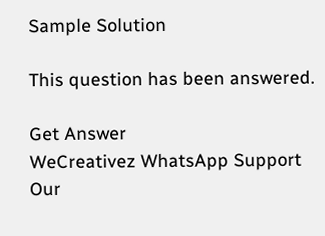Sample Solution

This question has been answered.

Get Answer
WeCreativez WhatsApp Support
Our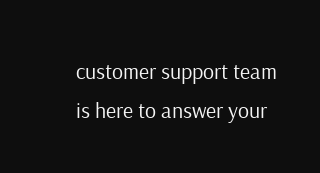customer support team is here to answer your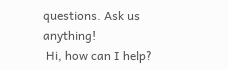questions. Ask us anything!
 Hi, how can I help?